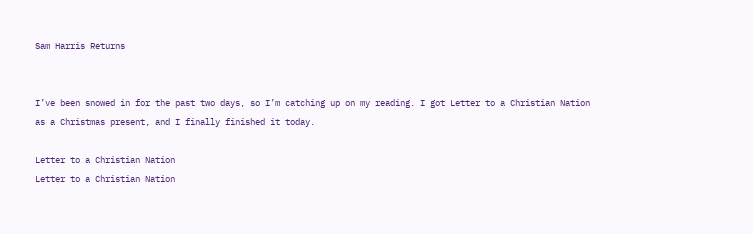Sam Harris Returns


I’ve been snowed in for the past two days, so I’m catching up on my reading. I got Letter to a Christian Nation as a Christmas present, and I finally finished it today.

Letter to a Christian Nation
Letter to a Christian Nation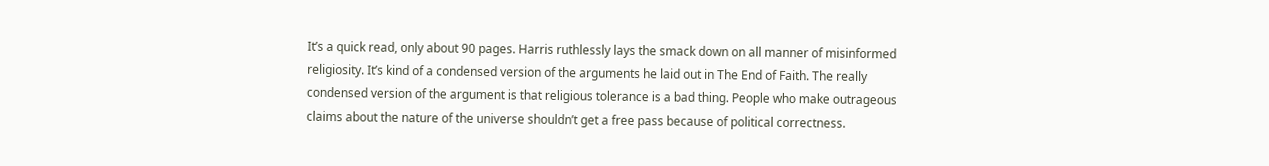It’s a quick read, only about 90 pages. Harris ruthlessly lays the smack down on all manner of misinformed religiosity. It’s kind of a condensed version of the arguments he laid out in The End of Faith. The really condensed version of the argument is that religious tolerance is a bad thing. People who make outrageous claims about the nature of the universe shouldn’t get a free pass because of political correctness.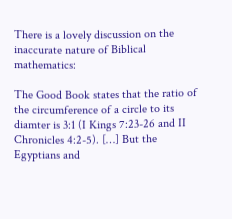There is a lovely discussion on the inaccurate nature of Biblical mathematics:

The Good Book states that the ratio of the circumference of a circle to its diamter is 3:1 (I Kings 7:23-26 and II Chronicles 4:2-5). […] But the Egyptians and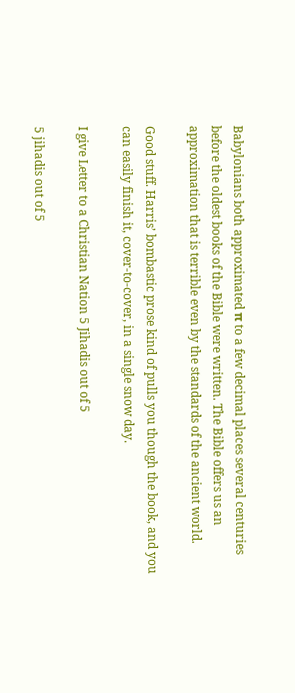Babylonians both approximated π to a few decimal places several centuries before the oldest books of the Bible were written. The Bible offers us an approximation that is terrible even by the standards of the ancient world.

Good stuff. Harris’ bombastic prose kind of pulls you though the book, and you can easily finish it, cover-to-cover, in a single snow day.

I give Letter to a Christian Nation 5 Jihadis out of 5

5 jihadis out of 5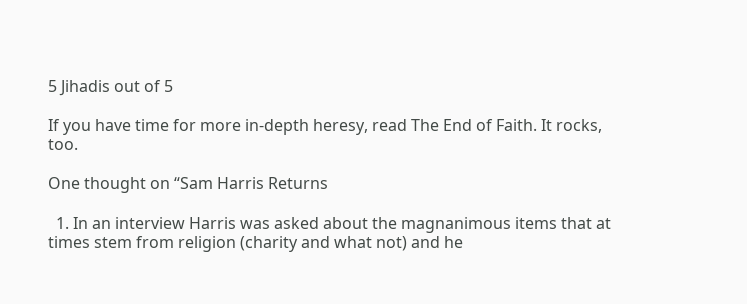5 Jihadis out of 5

If you have time for more in-depth heresy, read The End of Faith. It rocks, too.

One thought on “Sam Harris Returns

  1. In an interview Harris was asked about the magnanimous items that at times stem from religion (charity and what not) and he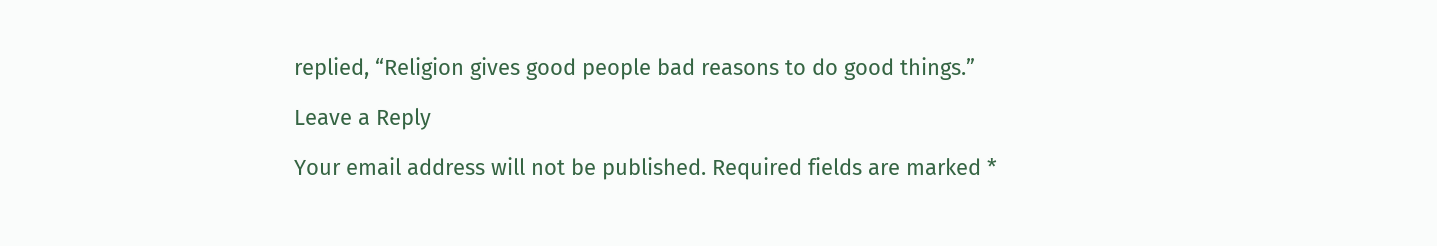replied, “Religion gives good people bad reasons to do good things.”

Leave a Reply

Your email address will not be published. Required fields are marked *